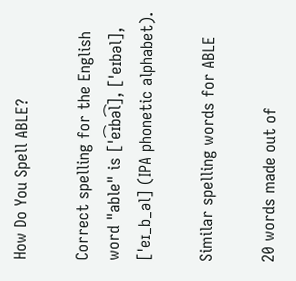How Do You Spell ABLE?

Correct spelling for the English word "able" is [ˈe͡ɪbə͡l], [ˈeɪbəl], [ˈeɪ_b_əl] (IPA phonetic alphabet).

Similar spelling words for ABLE

20 words made out of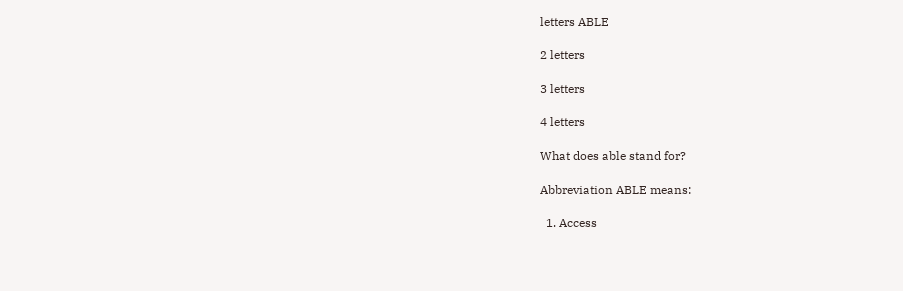letters ABLE

2 letters

3 letters

4 letters

What does able stand for?

Abbreviation ABLE means:

  1. Access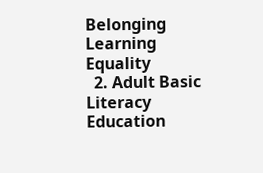Belonging Learning Equality
  2. Adult Basic Literacy Education